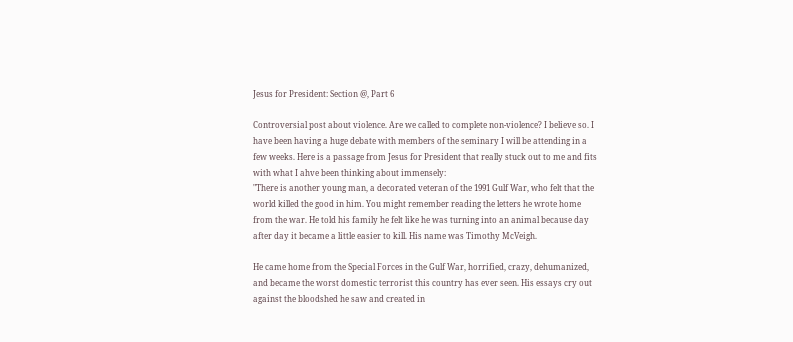Jesus for President: Section @, Part 6

Controversial post about violence. Are we called to complete non-violence? I believe so. I have been having a huge debate with members of the seminary I will be attending in a few weeks. Here is a passage from Jesus for President that really stuck out to me and fits with what I ahve been thinking about immensely:
"There is another young man, a decorated veteran of the 1991 Gulf War, who felt that the world killed the good in him. You might remember reading the letters he wrote home from the war. He told his family he felt like he was turning into an animal because day after day it became a little easier to kill. His name was Timothy McVeigh.

He came home from the Special Forces in the Gulf War, horrified, crazy, dehumanized, and became the worst domestic terrorist this country has ever seen. His essays cry out against the bloodshed he saw and created in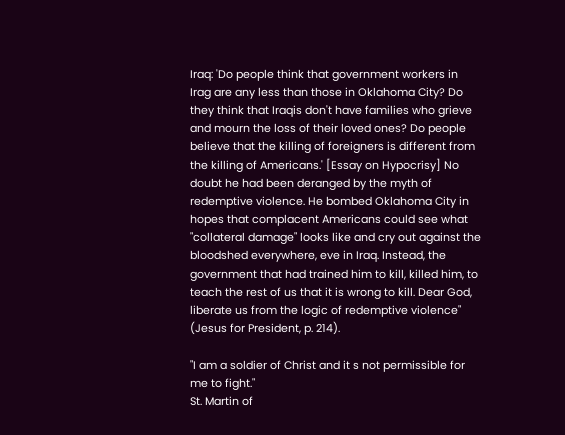Iraq: 'Do people think that government workers in Irag are any less than those in Oklahoma City? Do they think that Iraqis don't have families who grieve and mourn the loss of their loved ones? Do people believe that the killing of foreigners is different from the killing of Americans.' [Essay on Hypocrisy] No doubt he had been deranged by the myth of redemptive violence. He bombed Oklahoma City in hopes that complacent Americans could see what "collateral damage" looks like and cry out against the bloodshed everywhere, eve in Iraq. Instead, the government that had trained him to kill, killed him, to teach the rest of us that it is wrong to kill. Dear God, liberate us from the logic of redemptive violence" (Jesus for President, p. 214).

"I am a soldier of Christ and it s not permissible for me to fight."
St. Martin of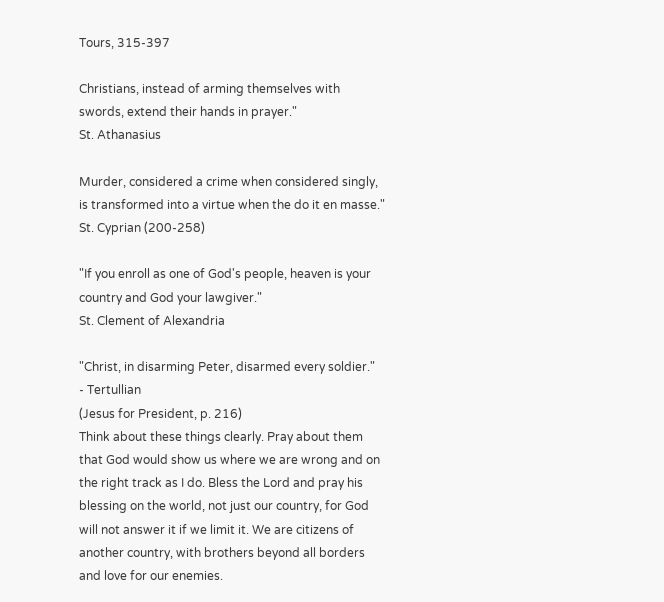Tours, 315-397

Christians, instead of arming themselves with swords, extend their hands in prayer."
St. Athanasius

Murder, considered a crime when considered singly, is transformed into a virtue when the do it en masse."
St. Cyprian (200-258)

"If you enroll as one of God's people, heaven is your country and God your lawgiver."
St. Clement of Alexandria

"Christ, in disarming Peter, disarmed every soldier."
- Tertullian
(Jesus for President, p. 216)
Think about these things clearly. Pray about them that God would show us where we are wrong and on the right track as I do. Bless the Lord and pray his blessing on the world, not just our country, for God will not answer it if we limit it. We are citizens of another country, with brothers beyond all borders and love for our enemies.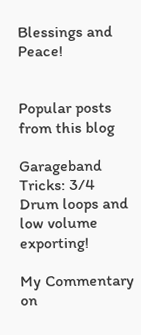Blessings and Peace!


Popular posts from this blog

Garageband Tricks: 3/4 Drum loops and low volume exporting!

My Commentary on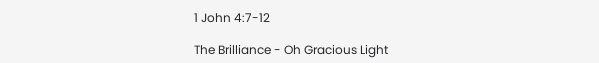1 John 4:7-12

The Brilliance - Oh Gracious Light